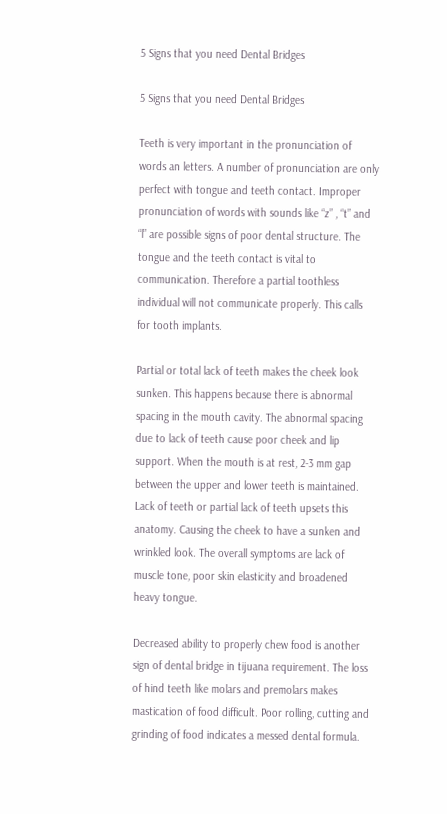5 Signs that you need Dental Bridges

5 Signs that you need Dental Bridges

Teeth is very important in the pronunciation of words an letters. A number of pronunciation are only perfect with tongue and teeth contact. Improper pronunciation of words with sounds like “z” , “t” and “l” are possible signs of poor dental structure. The tongue and the teeth contact is vital to communication. Therefore a partial toothless individual will not communicate properly. This calls for tooth implants.

Partial or total lack of teeth makes the cheek look sunken. This happens because there is abnormal spacing in the mouth cavity. The abnormal spacing due to lack of teeth cause poor cheek and lip support. When the mouth is at rest, 2-3 mm gap between the upper and lower teeth is maintained. Lack of teeth or partial lack of teeth upsets this anatomy. Causing the cheek to have a sunken and wrinkled look. The overall symptoms are lack of muscle tone, poor skin elasticity and broadened heavy tongue.

Decreased ability to properly chew food is another sign of dental bridge in tijuana requirement. The loss of hind teeth like molars and premolars makes mastication of food difficult. Poor rolling, cutting and grinding of food indicates a messed dental formula.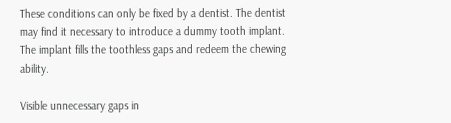These conditions can only be fixed by a dentist. The dentist may find it necessary to introduce a dummy tooth implant. The implant fills the toothless gaps and redeem the chewing ability.

Visible unnecessary gaps in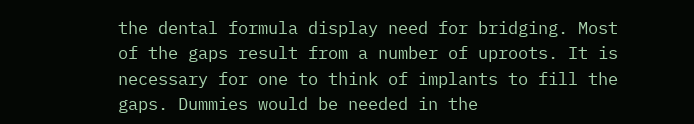the dental formula display need for bridging. Most of the gaps result from a number of uproots. It is necessary for one to think of implants to fill the gaps. Dummies would be needed in the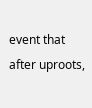event that after uproots,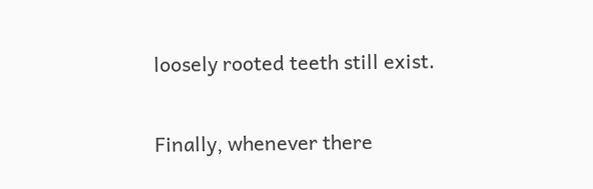loosely rooted teeth still exist.

Finally, whenever there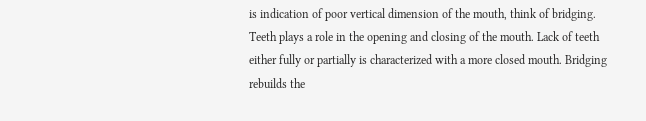is indication of poor vertical dimension of the mouth, think of bridging. Teeth plays a role in the opening and closing of the mouth. Lack of teeth either fully or partially is characterized with a more closed mouth. Bridging rebuilds the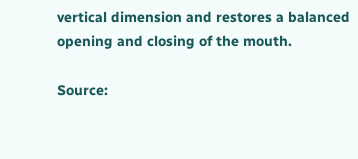vertical dimension and restores a balanced opening and closing of the mouth.

Source: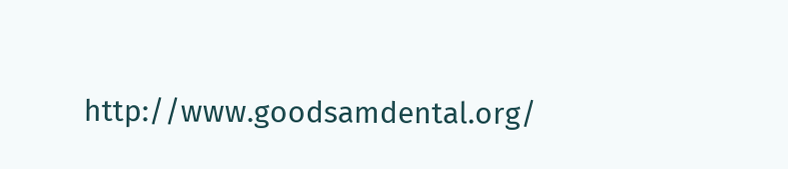http://www.goodsamdental.org/